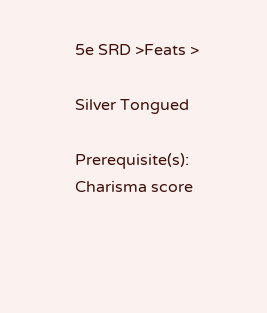5e SRD >Feats >

Silver Tongued

Prerequisite(s): Charisma score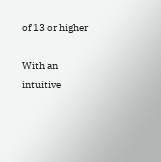of 13 or higher

With an intuitive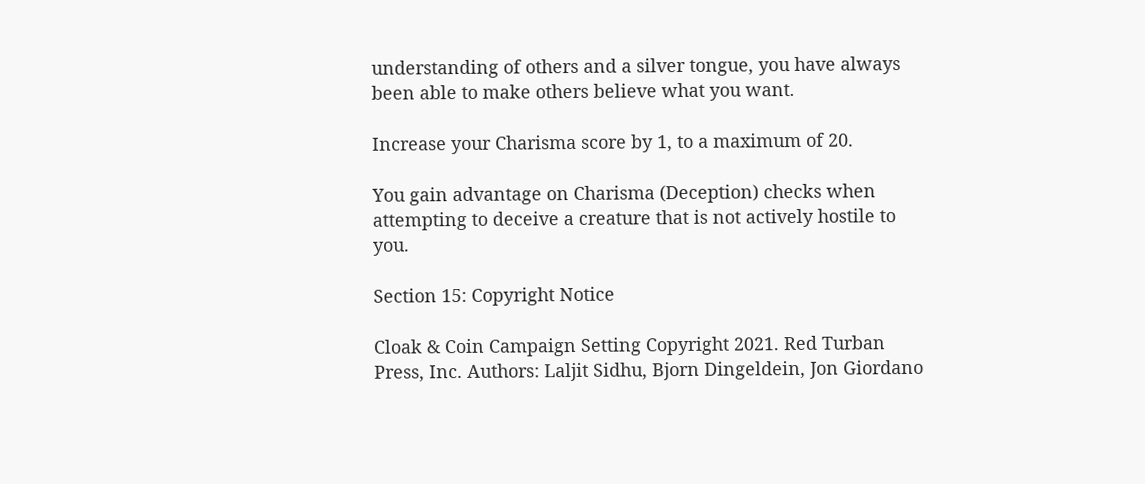understanding of others and a silver tongue, you have always been able to make others believe what you want.

Increase your Charisma score by 1, to a maximum of 20.

You gain advantage on Charisma (Deception) checks when attempting to deceive a creature that is not actively hostile to you.

Section 15: Copyright Notice

Cloak & Coin Campaign Setting Copyright 2021. Red Turban Press, Inc. Authors: Laljit Sidhu, Bjorn Dingeldein, Jon Giordano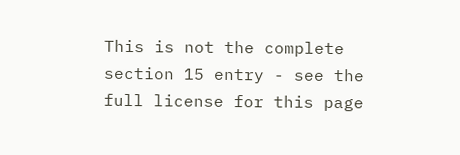This is not the complete section 15 entry - see the full license for this page